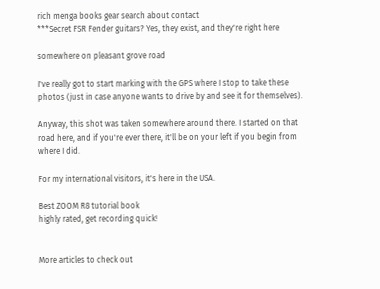rich menga books gear search about contact
***Secret FSR Fender guitars? Yes, they exist, and they're right here

somewhere on pleasant grove road

I've really got to start marking with the GPS where I stop to take these photos (just in case anyone wants to drive by and see it for themselves).

Anyway, this shot was taken somewhere around there. I started on that road here, and if you're ever there, it'll be on your left if you begin from where I did.

For my international visitors, it's here in the USA.

Best ZOOM R8 tutorial book
highly rated, get recording quick!


More articles to check out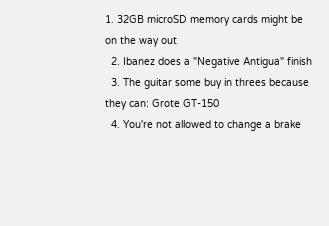1. 32GB microSD memory cards might be on the way out
  2. Ibanez does a "Negative Antigua" finish
  3. The guitar some buy in threes because they can: Grote GT-150
  4. You're not allowed to change a brake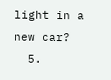light in a new car?
  5.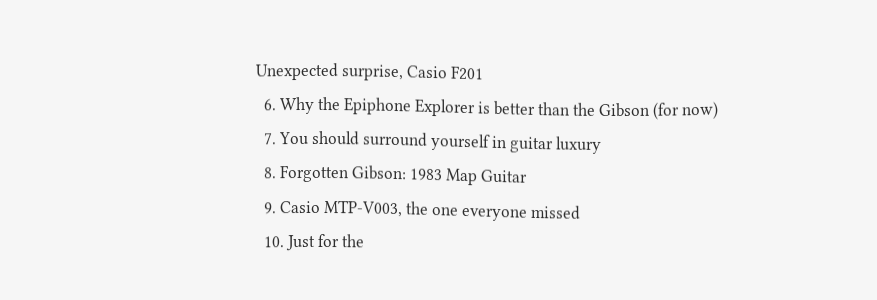Unexpected surprise, Casio F201
  6. Why the Epiphone Explorer is better than the Gibson (for now)
  7. You should surround yourself in guitar luxury
  8. Forgotten Gibson: 1983 Map Guitar
  9. Casio MTP-V003, the one everyone missed
  10. Just for the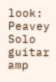look: Peavey Solo guitar amp